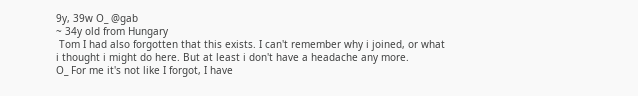9y, 39w O_ @gab
~ 34y old from Hungary
 Tom I had also forgotten that this exists. I can't remember why i joined, or what i thought i might do here. But at least i don't have a headache any more.
O_ For me it's not like I forgot, I have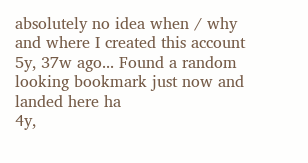absolutely no idea when / why and where I created this account 5y, 37w ago... Found a random looking bookmark just now and landed here ha
4y,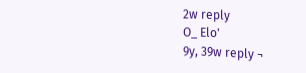2w reply
O_ Elo'
9y, 39w reply ¬